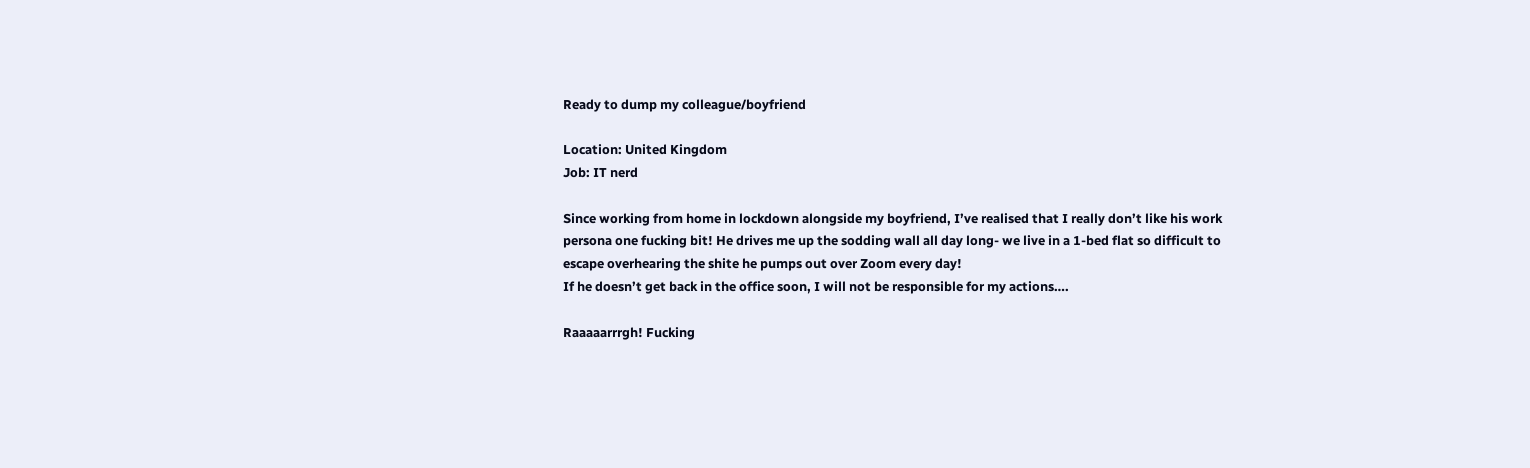Ready to dump my colleague/boyfriend

Location: United Kingdom
Job: IT nerd

Since working from home in lockdown alongside my boyfriend, I’ve realised that I really don’t like his work persona one fucking bit! He drives me up the sodding wall all day long- we live in a 1-bed flat so difficult to escape overhearing the shite he pumps out over Zoom every day!
If he doesn’t get back in the office soon, I will not be responsible for my actions….

Raaaaarrrgh! Fucking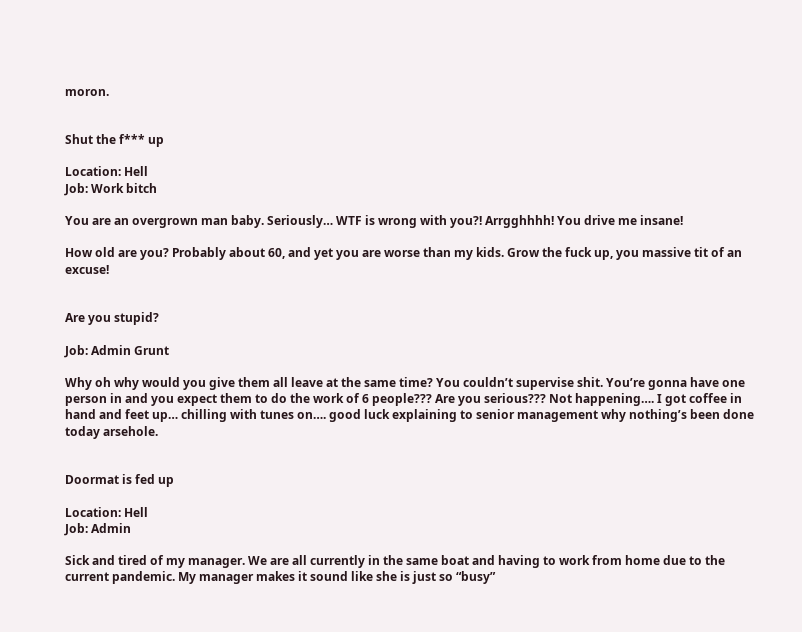moron.


Shut the f*** up

Location: Hell
Job: Work bitch

You are an overgrown man baby. Seriously… WTF is wrong with you?! Arrgghhhh! You drive me insane!

How old are you? Probably about 60, and yet you are worse than my kids. Grow the fuck up, you massive tit of an excuse!


Are you stupid?

Job: Admin Grunt

Why oh why would you give them all leave at the same time? You couldn’t supervise shit. You’re gonna have one person in and you expect them to do the work of 6 people??? Are you serious??? Not happening…. I got coffee in hand and feet up… chilling with tunes on…. good luck explaining to senior management why nothing’s been done today arsehole.


Doormat is fed up

Location: Hell
Job: Admin

Sick and tired of my manager. We are all currently in the same boat and having to work from home due to the current pandemic. My manager makes it sound like she is just so “busy”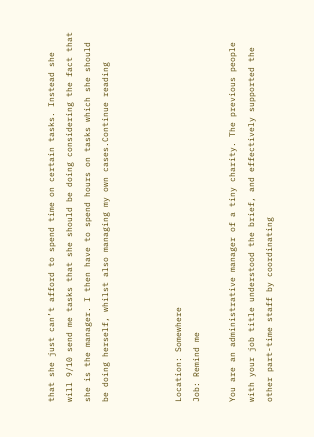that she just can’t afford to spend time on certain tasks. Instead she will 9/10 send me tasks that she should be doing considering the fact that she is the manager. I then have to spend hours on tasks which she should be doing herself, whilst also managing my own cases.Continue reading



Location: Somewhere
Job: Remind me

You are an administrative manager of a tiny charity. The previous people with your job title understood the brief, and effectively supported the other part-time staff by coordinating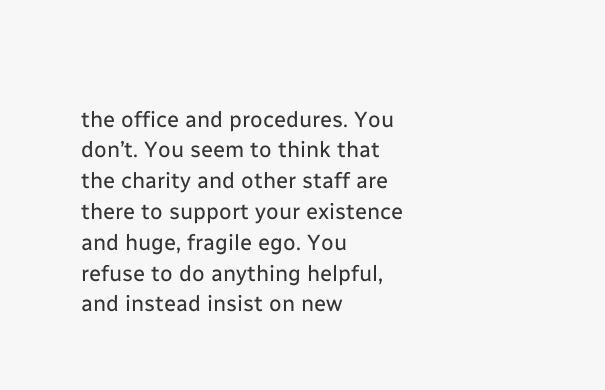the office and procedures. You don’t. You seem to think that the charity and other staff are there to support your existence and huge, fragile ego. You refuse to do anything helpful, and instead insist on new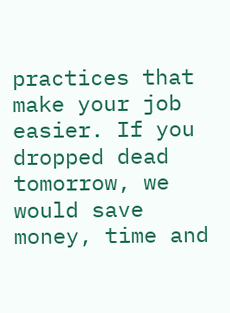practices that make your job easier. If you dropped dead tomorrow, we would save money, time and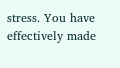stress. You have effectively made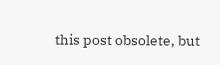this post obsolete, but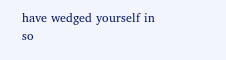have wedged yourself in so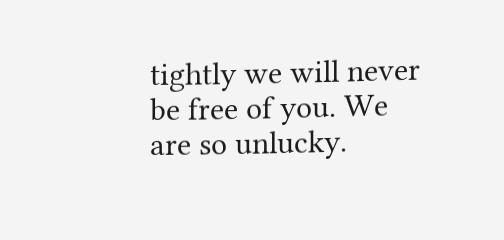tightly we will never be free of you. We are so unlucky.